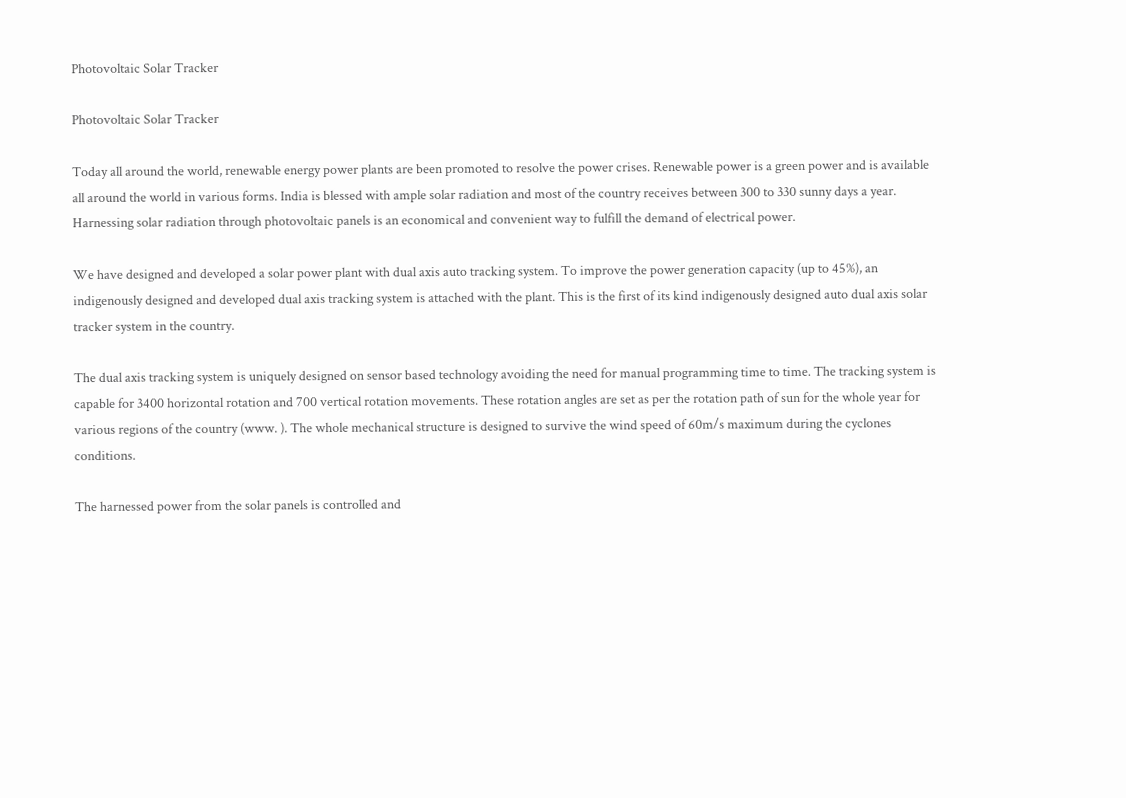Photovoltaic Solar Tracker

Photovoltaic Solar Tracker

Today all around the world, renewable energy power plants are been promoted to resolve the power crises. Renewable power is a green power and is available all around the world in various forms. India is blessed with ample solar radiation and most of the country receives between 300 to 330 sunny days a year. Harnessing solar radiation through photovoltaic panels is an economical and convenient way to fulfill the demand of electrical power.

We have designed and developed a solar power plant with dual axis auto tracking system. To improve the power generation capacity (up to 45%), an indigenously designed and developed dual axis tracking system is attached with the plant. This is the first of its kind indigenously designed auto dual axis solar tracker system in the country.

The dual axis tracking system is uniquely designed on sensor based technology avoiding the need for manual programming time to time. The tracking system is capable for 3400 horizontal rotation and 700 vertical rotation movements. These rotation angles are set as per the rotation path of sun for the whole year for various regions of the country (www. ). The whole mechanical structure is designed to survive the wind speed of 60m/s maximum during the cyclones conditions.

The harnessed power from the solar panels is controlled and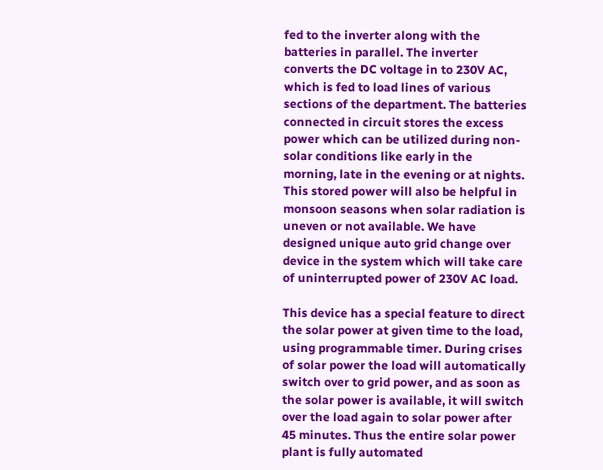fed to the inverter along with the batteries in parallel. The inverter converts the DC voltage in to 230V AC, which is fed to load lines of various sections of the department. The batteries connected in circuit stores the excess power which can be utilized during non-solar conditions like early in the morning, late in the evening or at nights. This stored power will also be helpful in monsoon seasons when solar radiation is uneven or not available. We have designed unique auto grid change over device in the system which will take care of uninterrupted power of 230V AC load.

This device has a special feature to direct the solar power at given time to the load, using programmable timer. During crises of solar power the load will automatically switch over to grid power, and as soon as the solar power is available, it will switch over the load again to solar power after 45 minutes. Thus the entire solar power plant is fully automated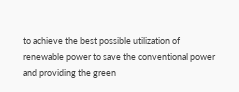to achieve the best possible utilization of renewable power to save the conventional power and providing the green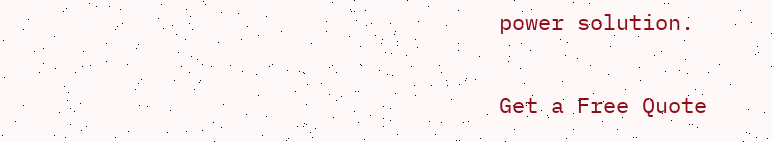power solution.

Get a Free Quote